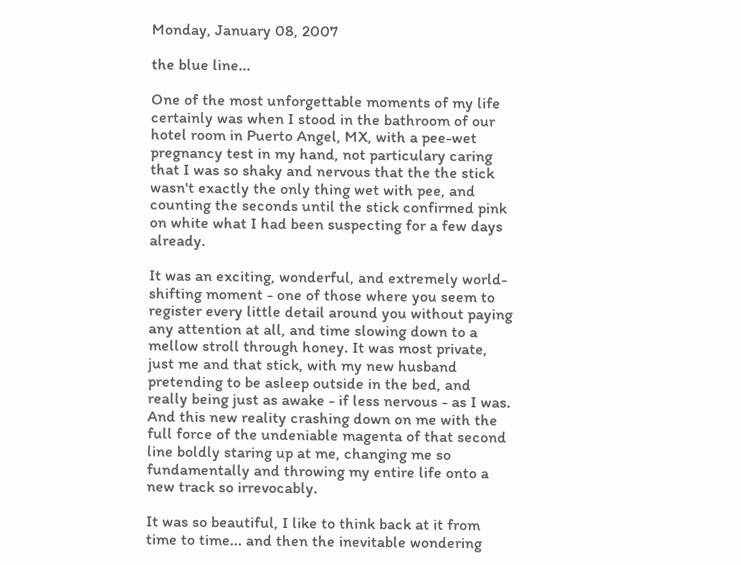Monday, January 08, 2007

the blue line...

One of the most unforgettable moments of my life certainly was when I stood in the bathroom of our hotel room in Puerto Angel, MX, with a pee-wet pregnancy test in my hand, not particulary caring that I was so shaky and nervous that the the stick wasn't exactly the only thing wet with pee, and counting the seconds until the stick confirmed pink on white what I had been suspecting for a few days already.

It was an exciting, wonderful, and extremely world-shifting moment - one of those where you seem to register every little detail around you without paying any attention at all, and time slowing down to a mellow stroll through honey. It was most private, just me and that stick, with my new husband pretending to be asleep outside in the bed, and really being just as awake - if less nervous - as I was. And this new reality crashing down on me with the full force of the undeniable magenta of that second line boldly staring up at me, changing me so fundamentally and throwing my entire life onto a new track so irrevocably.

It was so beautiful, I like to think back at it from time to time... and then the inevitable wondering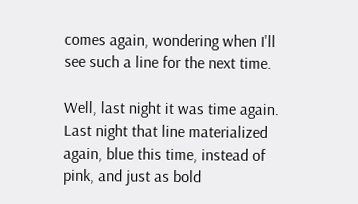comes again, wondering when I'll see such a line for the next time.

Well, last night it was time again. Last night that line materialized again, blue this time, instead of pink, and just as bold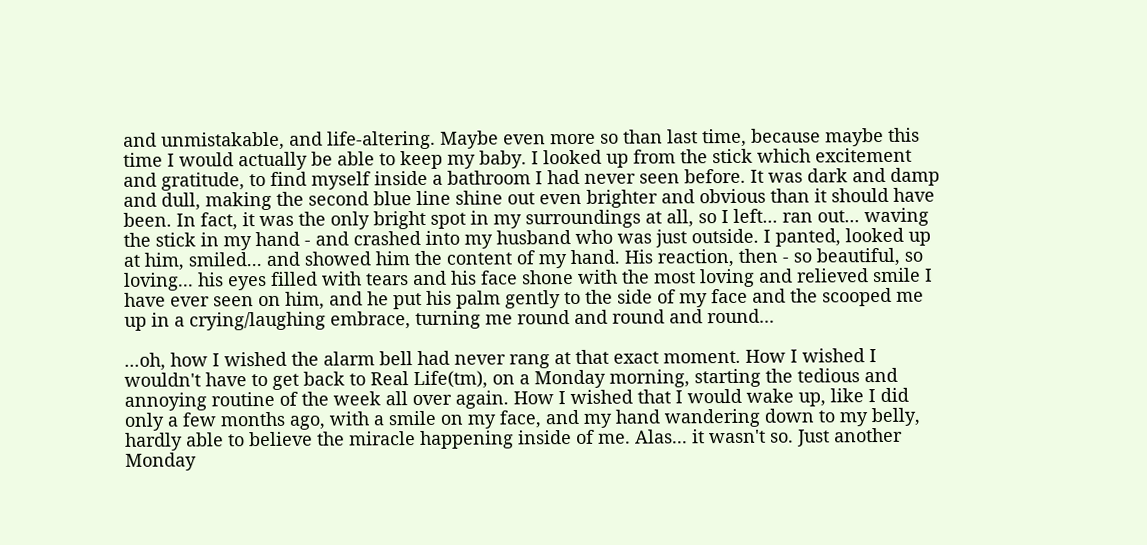and unmistakable, and life-altering. Maybe even more so than last time, because maybe this time I would actually be able to keep my baby. I looked up from the stick which excitement and gratitude, to find myself inside a bathroom I had never seen before. It was dark and damp and dull, making the second blue line shine out even brighter and obvious than it should have been. In fact, it was the only bright spot in my surroundings at all, so I left... ran out... waving the stick in my hand - and crashed into my husband who was just outside. I panted, looked up at him, smiled... and showed him the content of my hand. His reaction, then - so beautiful, so loving... his eyes filled with tears and his face shone with the most loving and relieved smile I have ever seen on him, and he put his palm gently to the side of my face and the scooped me up in a crying/laughing embrace, turning me round and round and round...

...oh, how I wished the alarm bell had never rang at that exact moment. How I wished I wouldn't have to get back to Real Life(tm), on a Monday morning, starting the tedious and annoying routine of the week all over again. How I wished that I would wake up, like I did only a few months ago, with a smile on my face, and my hand wandering down to my belly, hardly able to believe the miracle happening inside of me. Alas... it wasn't so. Just another Monday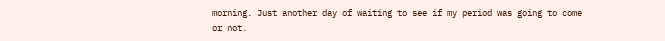morning. Just another day of waiting to see if my period was going to come or not.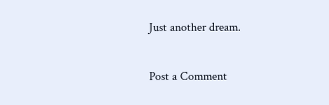Just another dream.


Post a Comment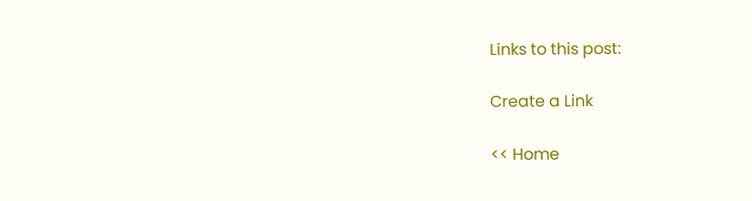Links to this post:

Create a Link

<< Home